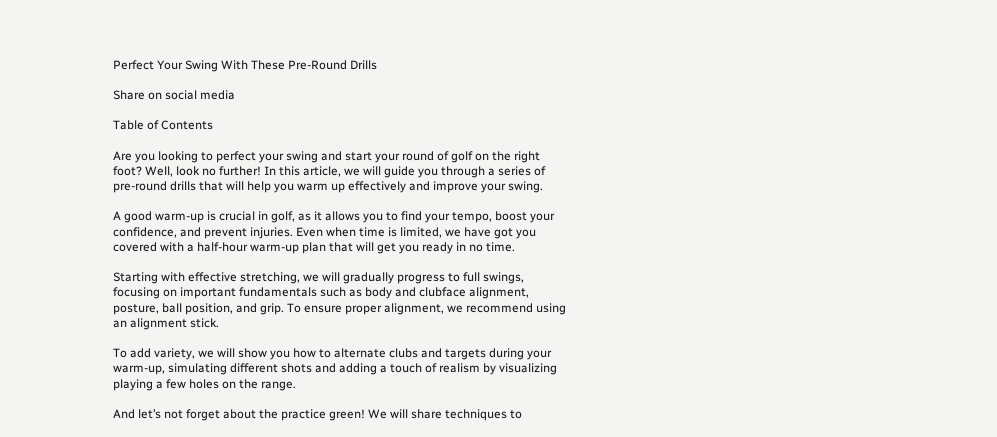Perfect Your Swing With These Pre-Round Drills

Share on social media

Table of Contents

Are you looking to perfect your swing and start your round of golf on the right foot? Well, look no further! In this article, we will guide you through a series of pre-round drills that will help you warm up effectively and improve your swing.

A good warm-up is crucial in golf, as it allows you to find your tempo, boost your confidence, and prevent injuries. Even when time is limited, we have got you covered with a half-hour warm-up plan that will get you ready in no time.

Starting with effective stretching, we will gradually progress to full swings, focusing on important fundamentals such as body and clubface alignment, posture, ball position, and grip. To ensure proper alignment, we recommend using an alignment stick.

To add variety, we will show you how to alternate clubs and targets during your warm-up, simulating different shots and adding a touch of realism by visualizing playing a few holes on the range.

And let’s not forget about the practice green! We will share techniques to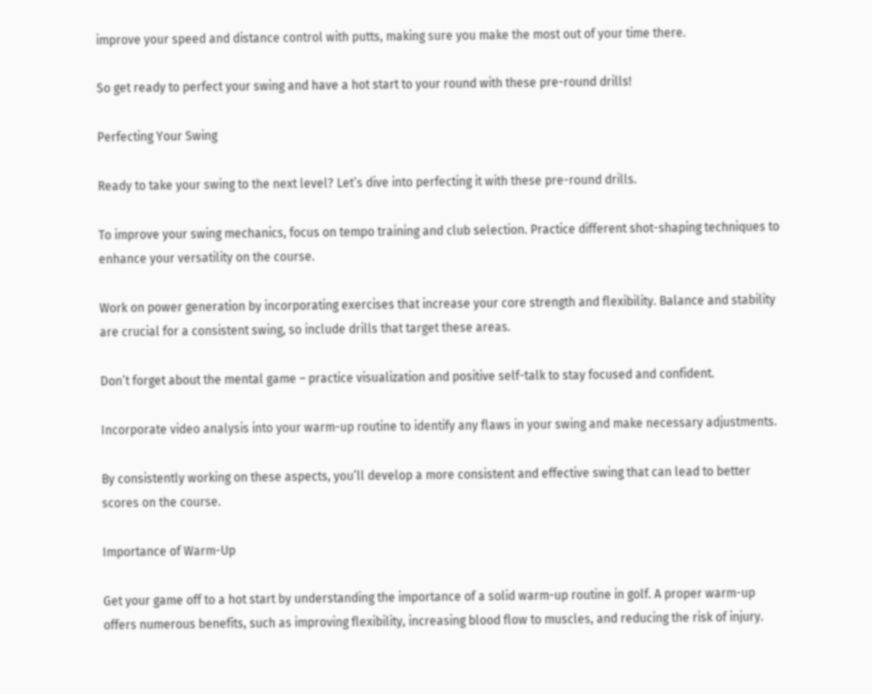improve your speed and distance control with putts, making sure you make the most out of your time there.

So get ready to perfect your swing and have a hot start to your round with these pre-round drills!

Perfecting Your Swing

Ready to take your swing to the next level? Let’s dive into perfecting it with these pre-round drills.

To improve your swing mechanics, focus on tempo training and club selection. Practice different shot-shaping techniques to enhance your versatility on the course.

Work on power generation by incorporating exercises that increase your core strength and flexibility. Balance and stability are crucial for a consistent swing, so include drills that target these areas.

Don’t forget about the mental game – practice visualization and positive self-talk to stay focused and confident.

Incorporate video analysis into your warm-up routine to identify any flaws in your swing and make necessary adjustments.

By consistently working on these aspects, you’ll develop a more consistent and effective swing that can lead to better scores on the course.

Importance of Warm-Up

Get your game off to a hot start by understanding the importance of a solid warm-up routine in golf. A proper warm-up offers numerous benefits, such as improving flexibility, increasing blood flow to muscles, and reducing the risk of injury.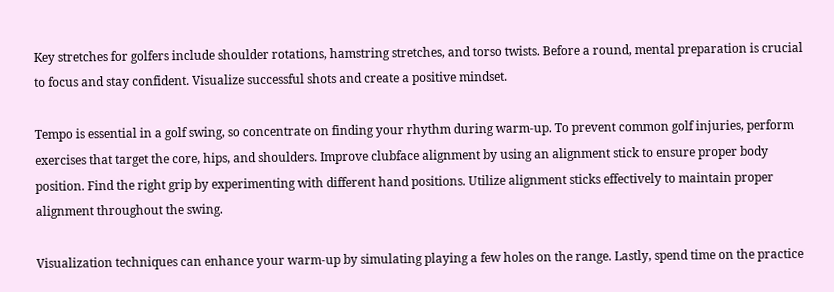Key stretches for golfers include shoulder rotations, hamstring stretches, and torso twists. Before a round, mental preparation is crucial to focus and stay confident. Visualize successful shots and create a positive mindset.

Tempo is essential in a golf swing, so concentrate on finding your rhythm during warm-up. To prevent common golf injuries, perform exercises that target the core, hips, and shoulders. Improve clubface alignment by using an alignment stick to ensure proper body position. Find the right grip by experimenting with different hand positions. Utilize alignment sticks effectively to maintain proper alignment throughout the swing.

Visualization techniques can enhance your warm-up by simulating playing a few holes on the range. Lastly, spend time on the practice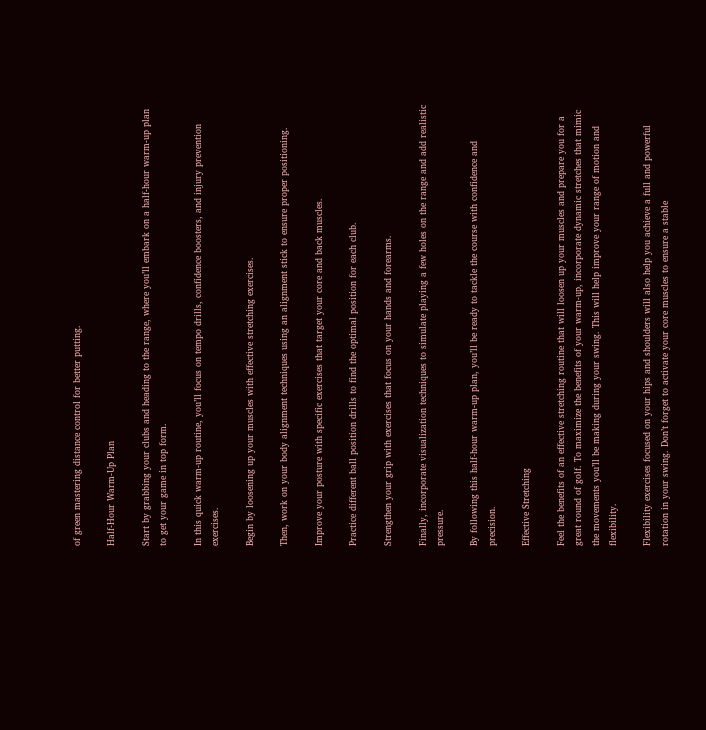of green mastering distance control for better putting.

Half-Hour Warm-Up Plan

Start by grabbing your clubs and heading to the range, where you’ll embark on a half-hour warm-up plan to get your game in top form.

In this quick warm-up routine, you’ll focus on tempo drills, confidence boosters, and injury prevention exercises.

Begin by loosening up your muscles with effective stretching exercises.

Then, work on your body alignment techniques using an alignment stick to ensure proper positioning.

Improve your posture with specific exercises that target your core and back muscles.

Practice different ball position drills to find the optimal position for each club.

Strengthen your grip with exercises that focus on your hands and forearms.

Finally, incorporate visualization techniques to simulate playing a few holes on the range and add realistic pressure.

By following this half-hour warm-up plan, you’ll be ready to tackle the course with confidence and precision.

Effective Stretching

Feel the benefits of an effective stretching routine that will loosen up your muscles and prepare you for a great round of golf. To maximize the benefits of your warm-up, incorporate dynamic stretches that mimic the movements you’ll be making during your swing. This will help improve your range of motion and flexibility.

Flexibility exercises focused on your hips and shoulders will also help you achieve a full and powerful rotation in your swing. Don’t forget to activate your core muscles to ensure a stable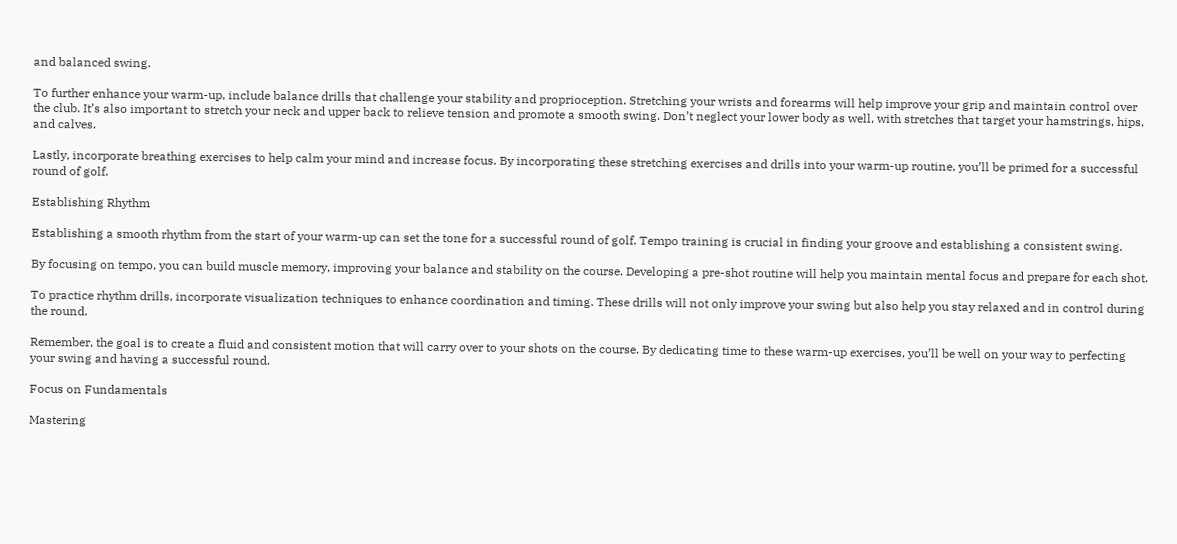and balanced swing.

To further enhance your warm-up, include balance drills that challenge your stability and proprioception. Stretching your wrists and forearms will help improve your grip and maintain control over the club. It’s also important to stretch your neck and upper back to relieve tension and promote a smooth swing. Don’t neglect your lower body as well, with stretches that target your hamstrings, hips, and calves.

Lastly, incorporate breathing exercises to help calm your mind and increase focus. By incorporating these stretching exercises and drills into your warm-up routine, you’ll be primed for a successful round of golf.

Establishing Rhythm

Establishing a smooth rhythm from the start of your warm-up can set the tone for a successful round of golf. Tempo training is crucial in finding your groove and establishing a consistent swing.

By focusing on tempo, you can build muscle memory, improving your balance and stability on the course. Developing a pre-shot routine will help you maintain mental focus and prepare for each shot.

To practice rhythm drills, incorporate visualization techniques to enhance coordination and timing. These drills will not only improve your swing but also help you stay relaxed and in control during the round.

Remember, the goal is to create a fluid and consistent motion that will carry over to your shots on the course. By dedicating time to these warm-up exercises, you’ll be well on your way to perfecting your swing and having a successful round.

Focus on Fundamentals

Mastering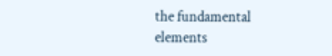the fundamental elements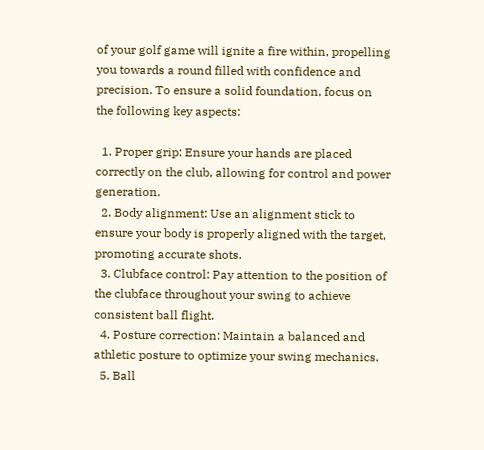of your golf game will ignite a fire within, propelling you towards a round filled with confidence and precision. To ensure a solid foundation, focus on the following key aspects:

  1. Proper grip: Ensure your hands are placed correctly on the club, allowing for control and power generation.
  2. Body alignment: Use an alignment stick to ensure your body is properly aligned with the target, promoting accurate shots.
  3. Clubface control: Pay attention to the position of the clubface throughout your swing to achieve consistent ball flight.
  4. Posture correction: Maintain a balanced and athletic posture to optimize your swing mechanics.
  5. Ball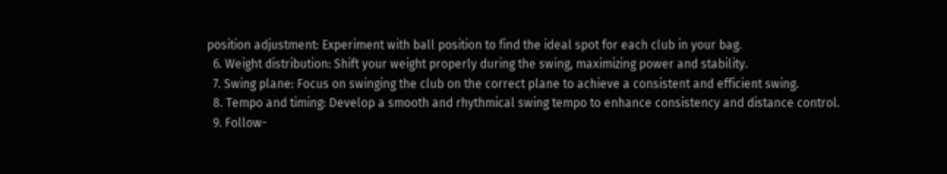position adjustment: Experiment with ball position to find the ideal spot for each club in your bag.
  6. Weight distribution: Shift your weight properly during the swing, maximizing power and stability.
  7. Swing plane: Focus on swinging the club on the correct plane to achieve a consistent and efficient swing.
  8. Tempo and timing: Develop a smooth and rhythmical swing tempo to enhance consistency and distance control.
  9. Follow-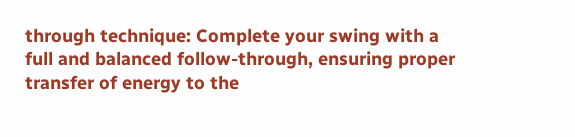through technique: Complete your swing with a full and balanced follow-through, ensuring proper transfer of energy to the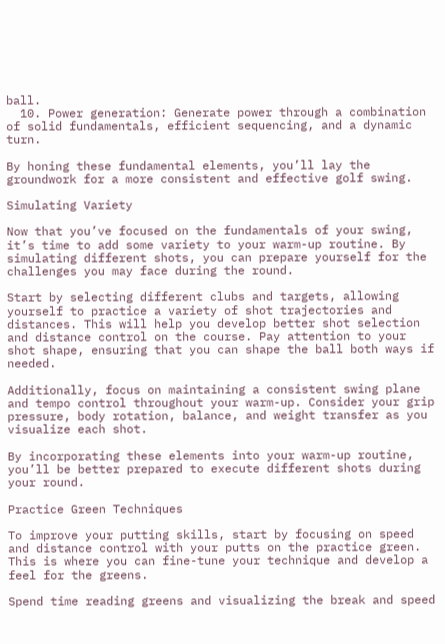ball.
  10. Power generation: Generate power through a combination of solid fundamentals, efficient sequencing, and a dynamic turn.

By honing these fundamental elements, you’ll lay the groundwork for a more consistent and effective golf swing.

Simulating Variety

Now that you’ve focused on the fundamentals of your swing, it’s time to add some variety to your warm-up routine. By simulating different shots, you can prepare yourself for the challenges you may face during the round.

Start by selecting different clubs and targets, allowing yourself to practice a variety of shot trajectories and distances. This will help you develop better shot selection and distance control on the course. Pay attention to your shot shape, ensuring that you can shape the ball both ways if needed.

Additionally, focus on maintaining a consistent swing plane and tempo control throughout your warm-up. Consider your grip pressure, body rotation, balance, and weight transfer as you visualize each shot.

By incorporating these elements into your warm-up routine, you’ll be better prepared to execute different shots during your round.

Practice Green Techniques

To improve your putting skills, start by focusing on speed and distance control with your putts on the practice green. This is where you can fine-tune your technique and develop a feel for the greens.

Spend time reading greens and visualizing the break and speed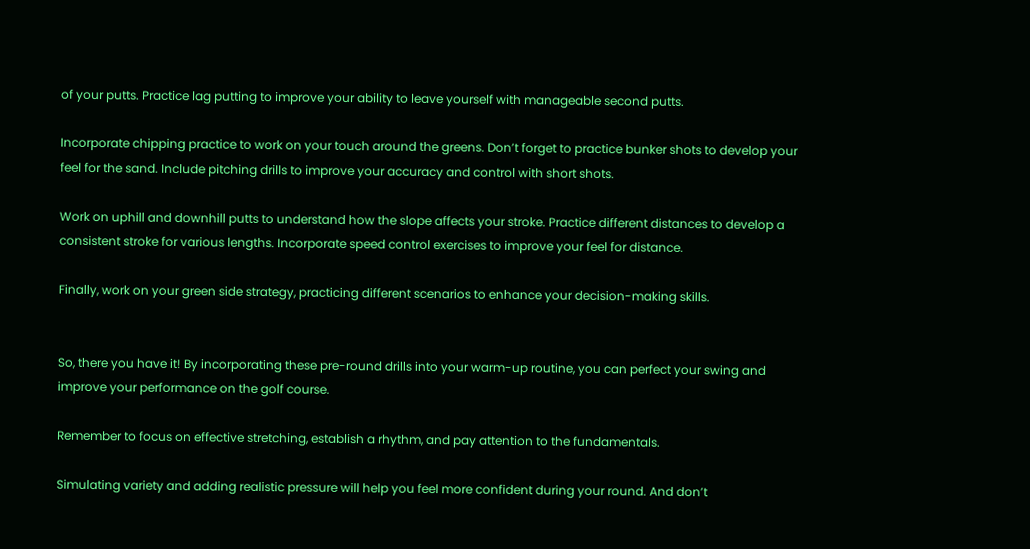of your putts. Practice lag putting to improve your ability to leave yourself with manageable second putts.

Incorporate chipping practice to work on your touch around the greens. Don’t forget to practice bunker shots to develop your feel for the sand. Include pitching drills to improve your accuracy and control with short shots.

Work on uphill and downhill putts to understand how the slope affects your stroke. Practice different distances to develop a consistent stroke for various lengths. Incorporate speed control exercises to improve your feel for distance.

Finally, work on your green side strategy, practicing different scenarios to enhance your decision-making skills.


So, there you have it! By incorporating these pre-round drills into your warm-up routine, you can perfect your swing and improve your performance on the golf course.

Remember to focus on effective stretching, establish a rhythm, and pay attention to the fundamentals.

Simulating variety and adding realistic pressure will help you feel more confident during your round. And don’t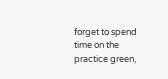forget to spend time on the practice green,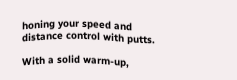honing your speed and distance control with putts.

With a solid warm-up,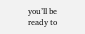you’ll be ready to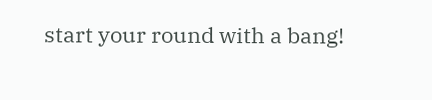start your round with a bang!